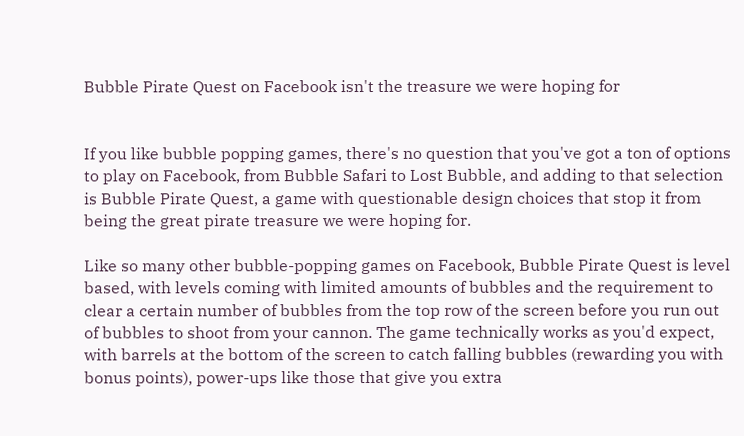Bubble Pirate Quest on Facebook isn't the treasure we were hoping for


If you like bubble popping games, there's no question that you've got a ton of options to play on Facebook, from Bubble Safari to Lost Bubble, and adding to that selection is Bubble Pirate Quest, a game with questionable design choices that stop it from being the great pirate treasure we were hoping for.

Like so many other bubble-popping games on Facebook, Bubble Pirate Quest is level based, with levels coming with limited amounts of bubbles and the requirement to clear a certain number of bubbles from the top row of the screen before you run out of bubbles to shoot from your cannon. The game technically works as you'd expect, with barrels at the bottom of the screen to catch falling bubbles (rewarding you with bonus points), power-ups like those that give you extra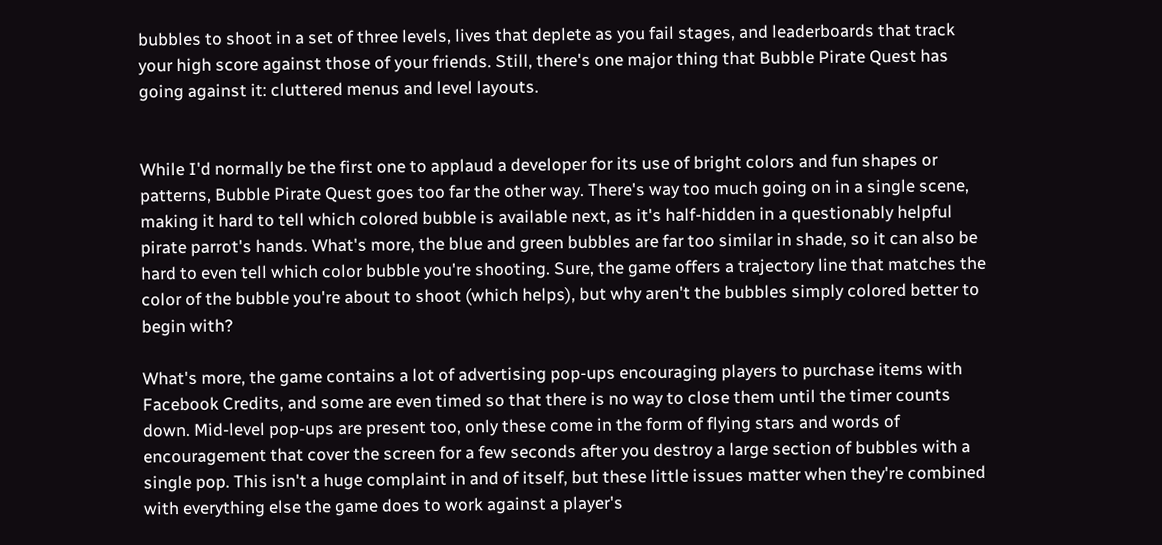bubbles to shoot in a set of three levels, lives that deplete as you fail stages, and leaderboards that track your high score against those of your friends. Still, there's one major thing that Bubble Pirate Quest has going against it: cluttered menus and level layouts.


While I'd normally be the first one to applaud a developer for its use of bright colors and fun shapes or patterns, Bubble Pirate Quest goes too far the other way. There's way too much going on in a single scene, making it hard to tell which colored bubble is available next, as it's half-hidden in a questionably helpful pirate parrot's hands. What's more, the blue and green bubbles are far too similar in shade, so it can also be hard to even tell which color bubble you're shooting. Sure, the game offers a trajectory line that matches the color of the bubble you're about to shoot (which helps), but why aren't the bubbles simply colored better to begin with?

What's more, the game contains a lot of advertising pop-ups encouraging players to purchase items with Facebook Credits, and some are even timed so that there is no way to close them until the timer counts down. Mid-level pop-ups are present too, only these come in the form of flying stars and words of encouragement that cover the screen for a few seconds after you destroy a large section of bubbles with a single pop. This isn't a huge complaint in and of itself, but these little issues matter when they're combined with everything else the game does to work against a player's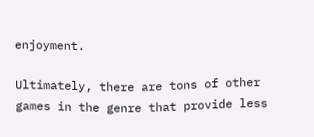enjoyment.

Ultimately, there are tons of other games in the genre that provide less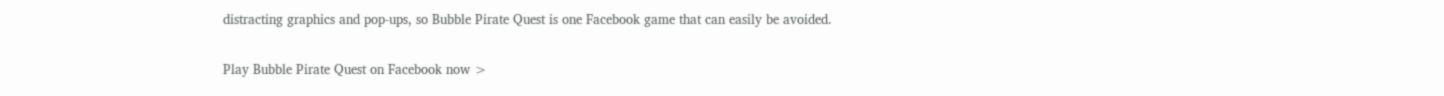distracting graphics and pop-ups, so Bubble Pirate Quest is one Facebook game that can easily be avoided.

Play Bubble Pirate Quest on Facebook now >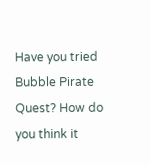Have you tried Bubble Pirate Quest? How do you think it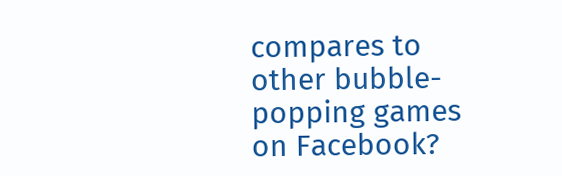compares to other bubble-popping games on Facebook?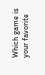Which game is your favorite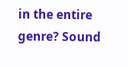in the entire genre? Sound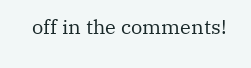off in the comments!